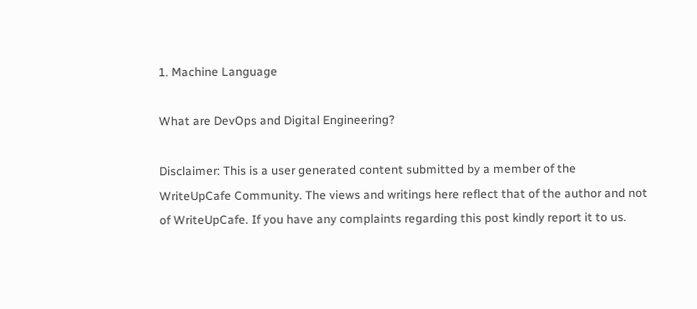1. Machine Language

What are DevOps and Digital Engineering?

Disclaimer: This is a user generated content submitted by a member of the WriteUpCafe Community. The views and writings here reflect that of the author and not of WriteUpCafe. If you have any complaints regarding this post kindly report it to us.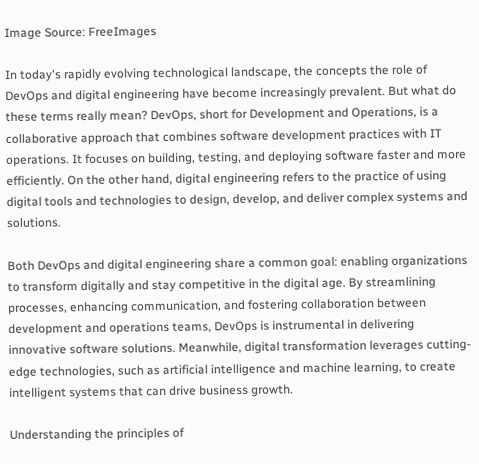Image Source: FreeImages

In today's rapidly evolving technological landscape, the concepts the role of  DevOps and digital engineering have become increasingly prevalent. But what do these terms really mean? DevOps, short for Development and Operations, is a collaborative approach that combines software development practices with IT operations. It focuses on building, testing, and deploying software faster and more efficiently. On the other hand, digital engineering refers to the practice of using digital tools and technologies to design, develop, and deliver complex systems and solutions.

Both DevOps and digital engineering share a common goal: enabling organizations to transform digitally and stay competitive in the digital age. By streamlining processes, enhancing communication, and fostering collaboration between development and operations teams, DevOps is instrumental in delivering innovative software solutions. Meanwhile, digital transformation leverages cutting-edge technologies, such as artificial intelligence and machine learning, to create intelligent systems that can drive business growth.

Understanding the principles of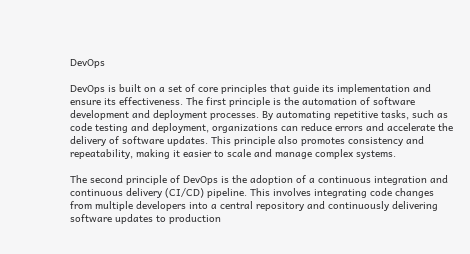DevOps

DevOps is built on a set of core principles that guide its implementation and ensure its effectiveness. The first principle is the automation of software development and deployment processes. By automating repetitive tasks, such as code testing and deployment, organizations can reduce errors and accelerate the delivery of software updates. This principle also promotes consistency and repeatability, making it easier to scale and manage complex systems.

The second principle of DevOps is the adoption of a continuous integration and continuous delivery (CI/CD) pipeline. This involves integrating code changes from multiple developers into a central repository and continuously delivering software updates to production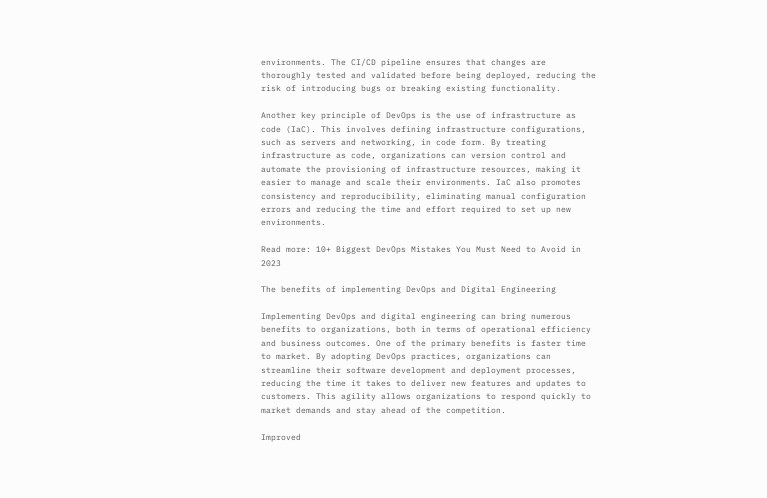environments. The CI/CD pipeline ensures that changes are thoroughly tested and validated before being deployed, reducing the risk of introducing bugs or breaking existing functionality.

Another key principle of DevOps is the use of infrastructure as code (IaC). This involves defining infrastructure configurations, such as servers and networking, in code form. By treating infrastructure as code, organizations can version control and automate the provisioning of infrastructure resources, making it easier to manage and scale their environments. IaC also promotes consistency and reproducibility, eliminating manual configuration errors and reducing the time and effort required to set up new environments.

Read more: 10+ Biggest DevOps Mistakes You Must Need to Avoid in 2023

The benefits of implementing DevOps and Digital Engineering

Implementing DevOps and digital engineering can bring numerous benefits to organizations, both in terms of operational efficiency and business outcomes. One of the primary benefits is faster time to market. By adopting DevOps practices, organizations can streamline their software development and deployment processes, reducing the time it takes to deliver new features and updates to customers. This agility allows organizations to respond quickly to market demands and stay ahead of the competition.

Improved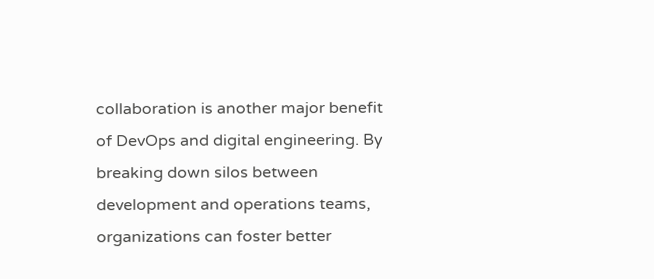collaboration is another major benefit of DevOps and digital engineering. By breaking down silos between development and operations teams, organizations can foster better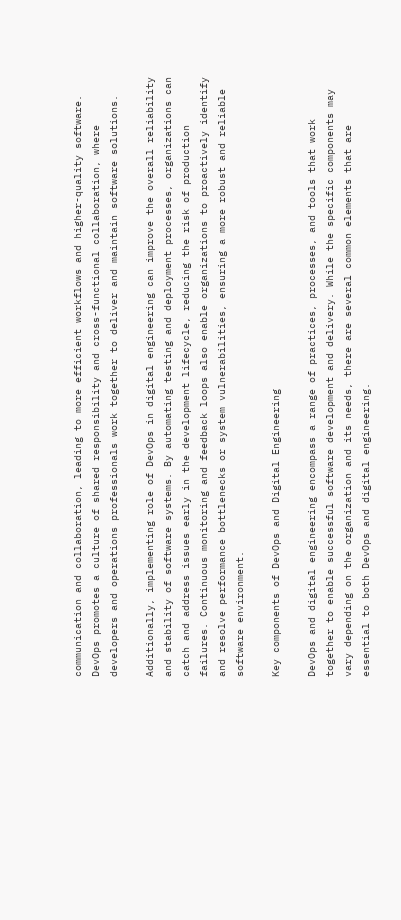communication and collaboration, leading to more efficient workflows and higher-quality software. DevOps promotes a culture of shared responsibility and cross-functional collaboration, where developers and operations professionals work together to deliver and maintain software solutions.

Additionally, implementing role of DevOps in digital engineering can improve the overall reliability and stability of software systems. By automating testing and deployment processes, organizations can catch and address issues early in the development lifecycle, reducing the risk of production failures. Continuous monitoring and feedback loops also enable organizations to proactively identify and resolve performance bottlenecks or system vulnerabilities, ensuring a more robust and reliable software environment.

Key components of DevOps and Digital Engineering

DevOps and digital engineering encompass a range of practices, processes, and tools that work together to enable successful software development and delivery. While the specific components may vary depending on the organization and its needs, there are several common elements that are essential to both DevOps and digital engineering.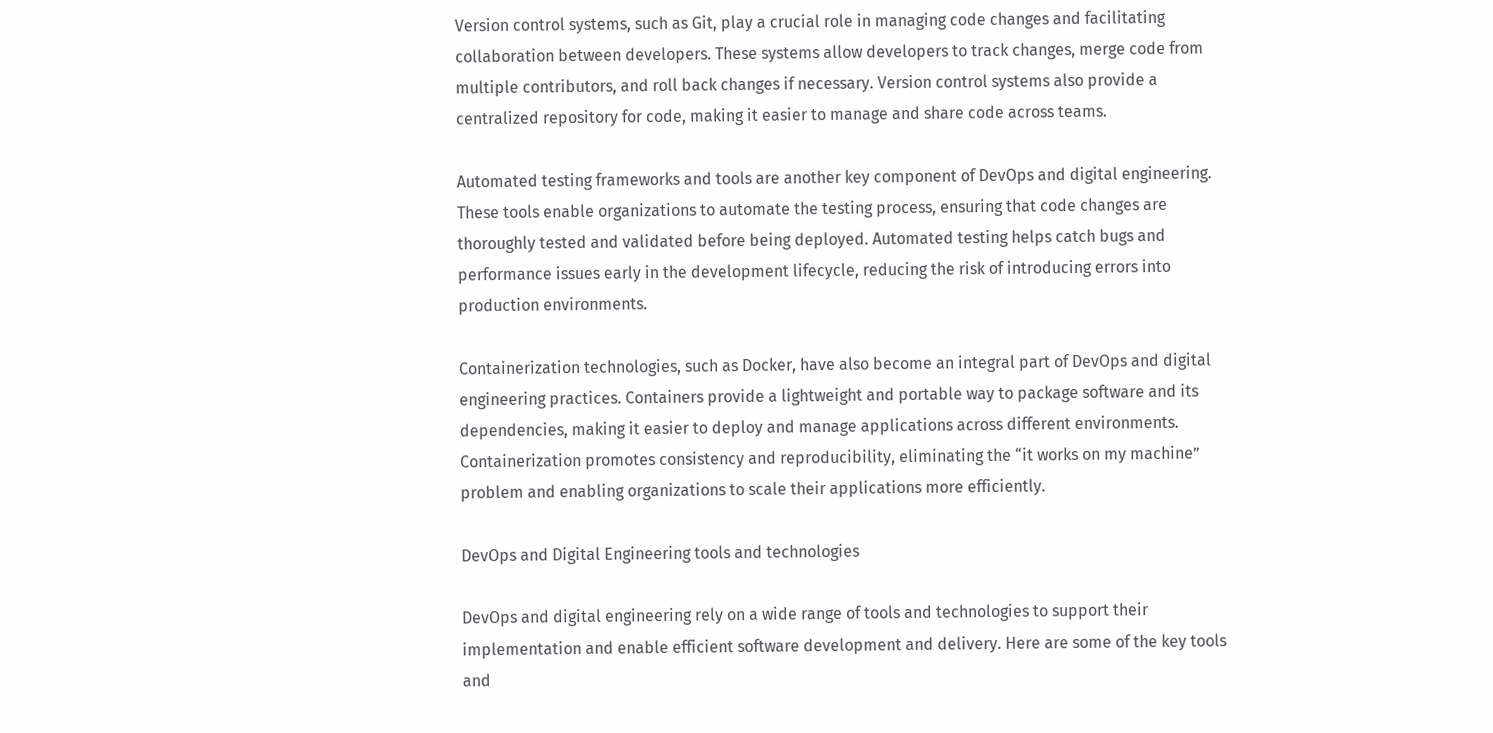Version control systems, such as Git, play a crucial role in managing code changes and facilitating collaboration between developers. These systems allow developers to track changes, merge code from multiple contributors, and roll back changes if necessary. Version control systems also provide a centralized repository for code, making it easier to manage and share code across teams.

Automated testing frameworks and tools are another key component of DevOps and digital engineering. These tools enable organizations to automate the testing process, ensuring that code changes are thoroughly tested and validated before being deployed. Automated testing helps catch bugs and performance issues early in the development lifecycle, reducing the risk of introducing errors into production environments.

Containerization technologies, such as Docker, have also become an integral part of DevOps and digital engineering practices. Containers provide a lightweight and portable way to package software and its dependencies, making it easier to deploy and manage applications across different environments. Containerization promotes consistency and reproducibility, eliminating the “it works on my machine” problem and enabling organizations to scale their applications more efficiently.

DevOps and Digital Engineering tools and technologies

DevOps and digital engineering rely on a wide range of tools and technologies to support their implementation and enable efficient software development and delivery. Here are some of the key tools and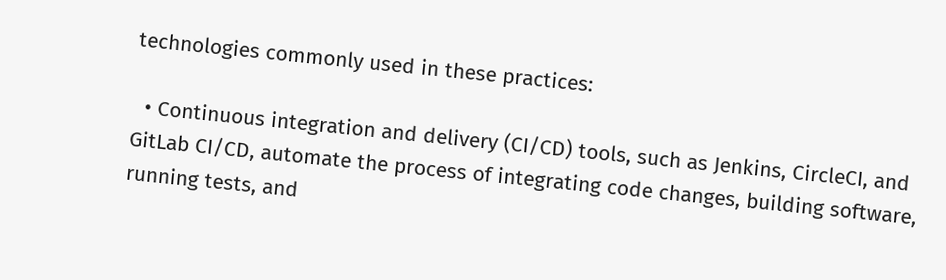technologies commonly used in these practices:

  • Continuous integration and delivery (CI/CD) tools, such as Jenkins, CircleCI, and GitLab CI/CD, automate the process of integrating code changes, building software, running tests, and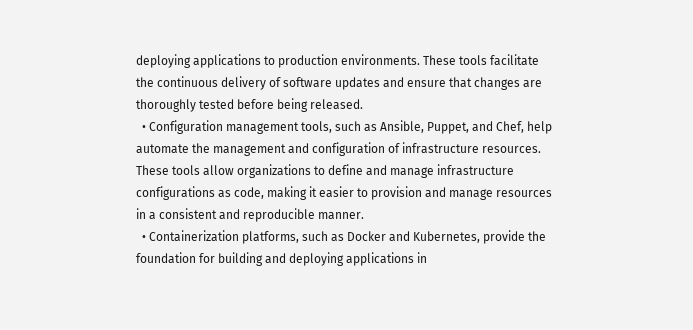deploying applications to production environments. These tools facilitate the continuous delivery of software updates and ensure that changes are thoroughly tested before being released.
  • Configuration management tools, such as Ansible, Puppet, and Chef, help automate the management and configuration of infrastructure resources. These tools allow organizations to define and manage infrastructure configurations as code, making it easier to provision and manage resources in a consistent and reproducible manner.
  • Containerization platforms, such as Docker and Kubernetes, provide the foundation for building and deploying applications in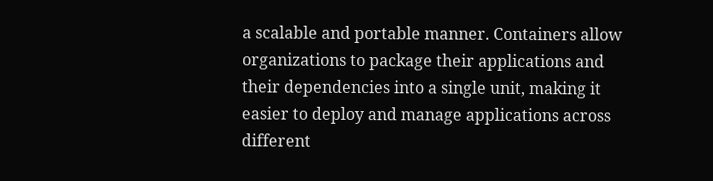a scalable and portable manner. Containers allow organizations to package their applications and their dependencies into a single unit, making it easier to deploy and manage applications across different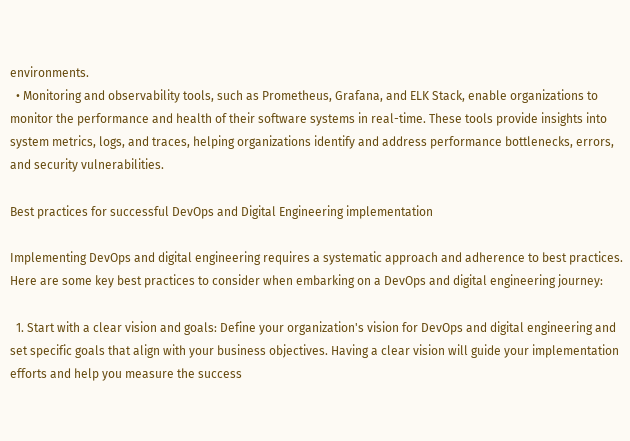environments.
  • Monitoring and observability tools, such as Prometheus, Grafana, and ELK Stack, enable organizations to monitor the performance and health of their software systems in real-time. These tools provide insights into system metrics, logs, and traces, helping organizations identify and address performance bottlenecks, errors, and security vulnerabilities.

Best practices for successful DevOps and Digital Engineering implementation

Implementing DevOps and digital engineering requires a systematic approach and adherence to best practices. Here are some key best practices to consider when embarking on a DevOps and digital engineering journey:

  1. Start with a clear vision and goals: Define your organization's vision for DevOps and digital engineering and set specific goals that align with your business objectives. Having a clear vision will guide your implementation efforts and help you measure the success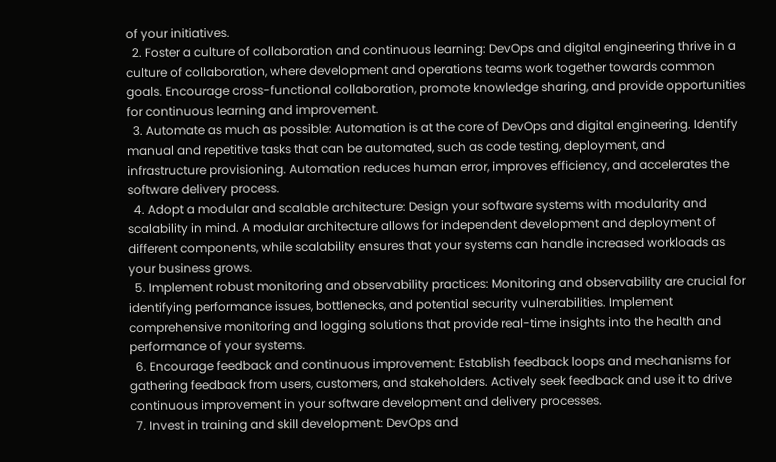of your initiatives.
  2. Foster a culture of collaboration and continuous learning: DevOps and digital engineering thrive in a culture of collaboration, where development and operations teams work together towards common goals. Encourage cross-functional collaboration, promote knowledge sharing, and provide opportunities for continuous learning and improvement.
  3. Automate as much as possible: Automation is at the core of DevOps and digital engineering. Identify manual and repetitive tasks that can be automated, such as code testing, deployment, and infrastructure provisioning. Automation reduces human error, improves efficiency, and accelerates the software delivery process.
  4. Adopt a modular and scalable architecture: Design your software systems with modularity and scalability in mind. A modular architecture allows for independent development and deployment of different components, while scalability ensures that your systems can handle increased workloads as your business grows.
  5. Implement robust monitoring and observability practices: Monitoring and observability are crucial for identifying performance issues, bottlenecks, and potential security vulnerabilities. Implement comprehensive monitoring and logging solutions that provide real-time insights into the health and performance of your systems.
  6. Encourage feedback and continuous improvement: Establish feedback loops and mechanisms for gathering feedback from users, customers, and stakeholders. Actively seek feedback and use it to drive continuous improvement in your software development and delivery processes.
  7. Invest in training and skill development: DevOps and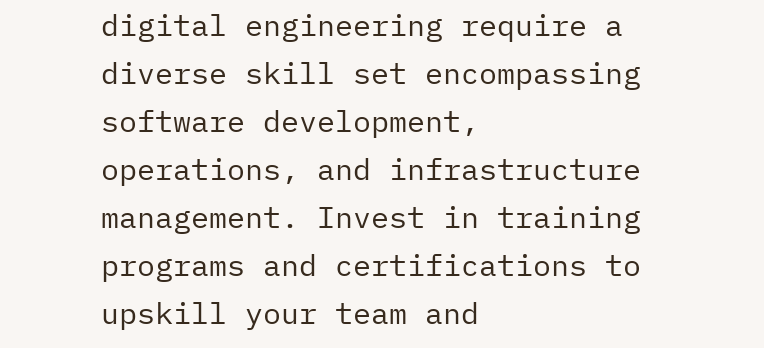digital engineering require a diverse skill set encompassing software development, operations, and infrastructure management. Invest in training programs and certifications to upskill your team and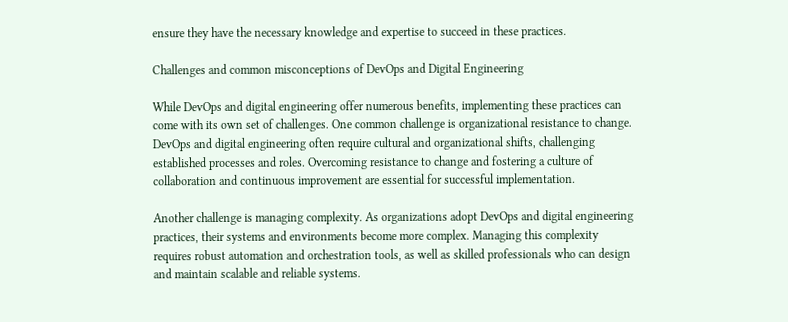ensure they have the necessary knowledge and expertise to succeed in these practices.

Challenges and common misconceptions of DevOps and Digital Engineering

While DevOps and digital engineering offer numerous benefits, implementing these practices can come with its own set of challenges. One common challenge is organizational resistance to change. DevOps and digital engineering often require cultural and organizational shifts, challenging established processes and roles. Overcoming resistance to change and fostering a culture of collaboration and continuous improvement are essential for successful implementation.

Another challenge is managing complexity. As organizations adopt DevOps and digital engineering practices, their systems and environments become more complex. Managing this complexity requires robust automation and orchestration tools, as well as skilled professionals who can design and maintain scalable and reliable systems.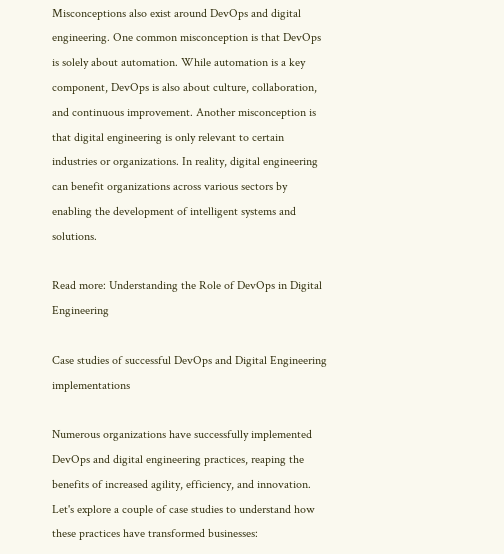Misconceptions also exist around DevOps and digital engineering. One common misconception is that DevOps is solely about automation. While automation is a key component, DevOps is also about culture, collaboration, and continuous improvement. Another misconception is that digital engineering is only relevant to certain industries or organizations. In reality, digital engineering can benefit organizations across various sectors by enabling the development of intelligent systems and solutions.

Read more: Understanding the Role of DevOps in Digital Engineering

Case studies of successful DevOps and Digital Engineering implementations

Numerous organizations have successfully implemented DevOps and digital engineering practices, reaping the benefits of increased agility, efficiency, and innovation. Let's explore a couple of case studies to understand how these practices have transformed businesses: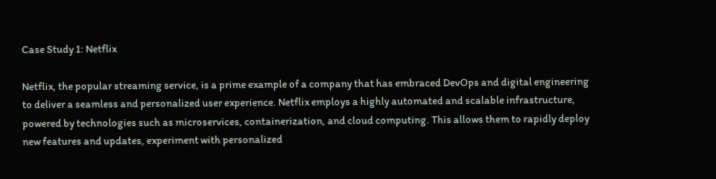Case Study 1: Netflix

Netflix, the popular streaming service, is a prime example of a company that has embraced DevOps and digital engineering to deliver a seamless and personalized user experience. Netflix employs a highly automated and scalable infrastructure, powered by technologies such as microservices, containerization, and cloud computing. This allows them to rapidly deploy new features and updates, experiment with personalized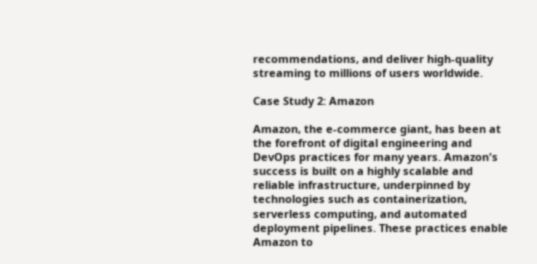recommendations, and deliver high-quality streaming to millions of users worldwide.

Case Study 2: Amazon

Amazon, the e-commerce giant, has been at the forefront of digital engineering and DevOps practices for many years. Amazon's success is built on a highly scalable and reliable infrastructure, underpinned by technologies such as containerization, serverless computing, and automated deployment pipelines. These practices enable Amazon to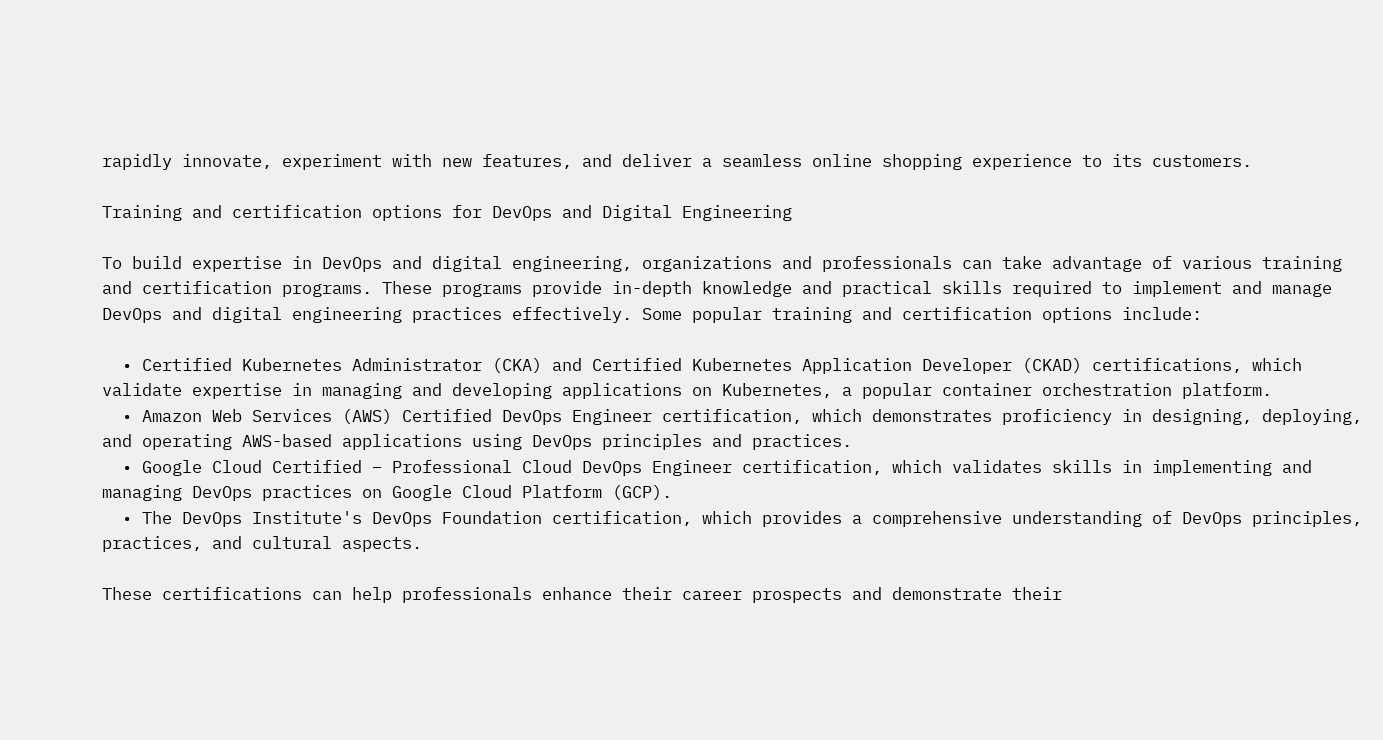rapidly innovate, experiment with new features, and deliver a seamless online shopping experience to its customers.

Training and certification options for DevOps and Digital Engineering

To build expertise in DevOps and digital engineering, organizations and professionals can take advantage of various training and certification programs. These programs provide in-depth knowledge and practical skills required to implement and manage DevOps and digital engineering practices effectively. Some popular training and certification options include:

  • Certified Kubernetes Administrator (CKA) and Certified Kubernetes Application Developer (CKAD) certifications, which validate expertise in managing and developing applications on Kubernetes, a popular container orchestration platform.
  • Amazon Web Services (AWS) Certified DevOps Engineer certification, which demonstrates proficiency in designing, deploying, and operating AWS-based applications using DevOps principles and practices.
  • Google Cloud Certified – Professional Cloud DevOps Engineer certification, which validates skills in implementing and managing DevOps practices on Google Cloud Platform (GCP).
  • The DevOps Institute's DevOps Foundation certification, which provides a comprehensive understanding of DevOps principles, practices, and cultural aspects.

These certifications can help professionals enhance their career prospects and demonstrate their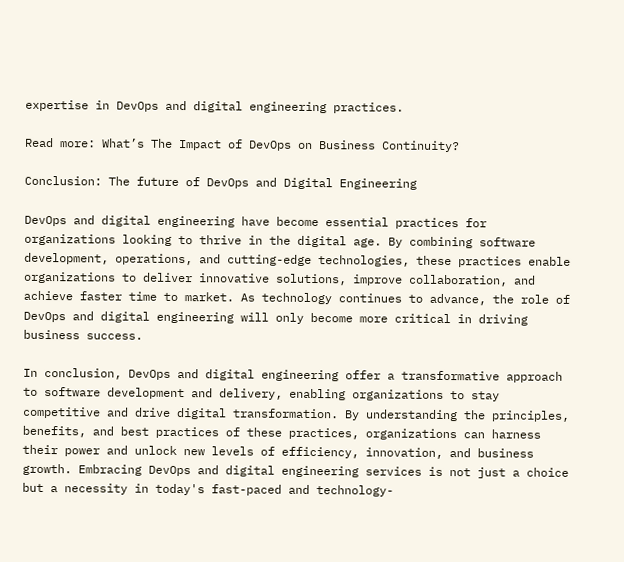expertise in DevOps and digital engineering practices.

Read more: What’s The Impact of DevOps on Business Continuity?

Conclusion: The future of DevOps and Digital Engineering

DevOps and digital engineering have become essential practices for organizations looking to thrive in the digital age. By combining software development, operations, and cutting-edge technologies, these practices enable organizations to deliver innovative solutions, improve collaboration, and achieve faster time to market. As technology continues to advance, the role of DevOps and digital engineering will only become more critical in driving business success.

In conclusion, DevOps and digital engineering offer a transformative approach to software development and delivery, enabling organizations to stay competitive and drive digital transformation. By understanding the principles, benefits, and best practices of these practices, organizations can harness their power and unlock new levels of efficiency, innovation, and business growth. Embracing DevOps and digital engineering services is not just a choice but a necessity in today's fast-paced and technology-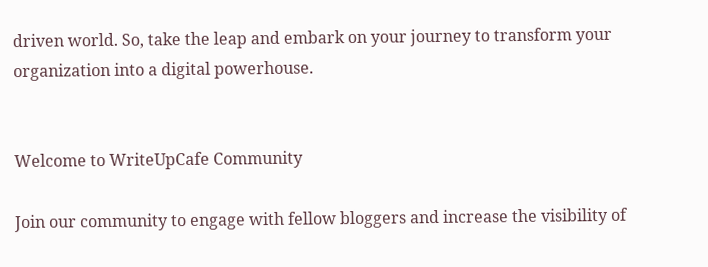driven world. So, take the leap and embark on your journey to transform your organization into a digital powerhouse.


Welcome to WriteUpCafe Community

Join our community to engage with fellow bloggers and increase the visibility of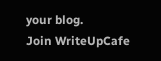your blog.
Join WriteUpCafe